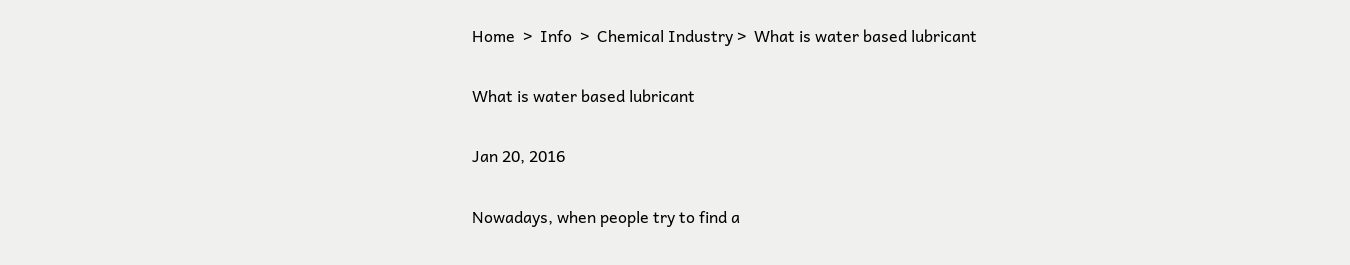Home  >  Info  >  Chemical Industry >  What is water based lubricant

What is water based lubricant

Jan 20, 2016

Nowadays, when people try to find a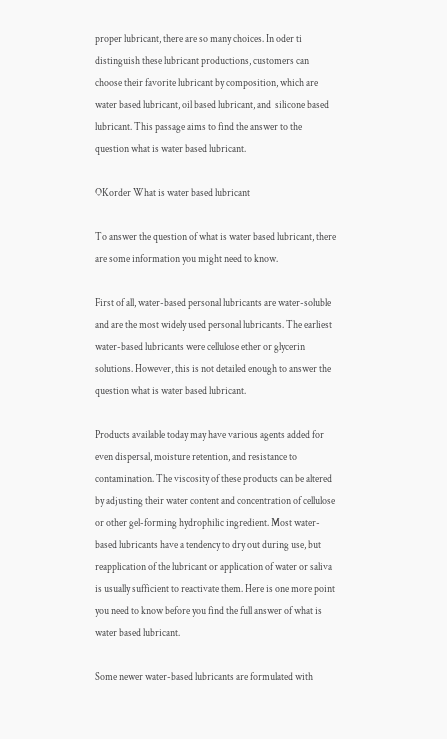proper lubricant, there are so many choices. In oder ti distinguish these lubricant productions, customers can choose their favorite lubricant by composition, which are water based lubricant, oil based lubricant, and  silicone based lubricant. This passage aims to find the answer to the question what is water based lubricant.

OKorder What is water based lubricant

To answer the question of what is water based lubricant, there are some information you might need to know.

First of all, water-based personal lubricants are water-soluble and are the most widely used personal lubricants. The earliest water-based lubricants were cellulose ether or glycerin solutions. However, this is not detailed enough to answer the question what is water based lubricant.

Products available today may have various agents added for even dispersal, moisture retention, and resistance to contamination. The viscosity of these products can be altered by adjusting their water content and concentration of cellulose or other gel-forming hydrophilic ingredient. Most water-based lubricants have a tendency to dry out during use, but reapplication of the lubricant or application of water or saliva is usually sufficient to reactivate them. Here is one more point you need to know before you find the full answer of what is water based lubricant.

Some newer water-based lubricants are formulated with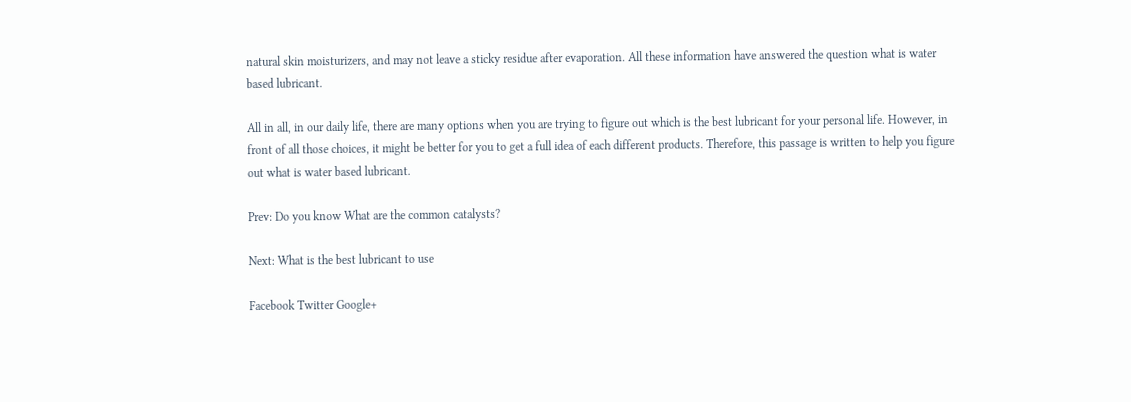natural skin moisturizers, and may not leave a sticky residue after evaporation. All these information have answered the question what is water based lubricant.

All in all, in our daily life, there are many options when you are trying to figure out which is the best lubricant for your personal life. However, in front of all those choices, it might be better for you to get a full idea of each different products. Therefore, this passage is written to help you figure out what is water based lubricant.

Prev: Do you know What are the common catalysts?

Next: What is the best lubricant to use

Facebook Twitter Google+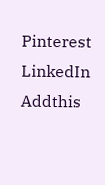Pinterest LinkedIn Addthis